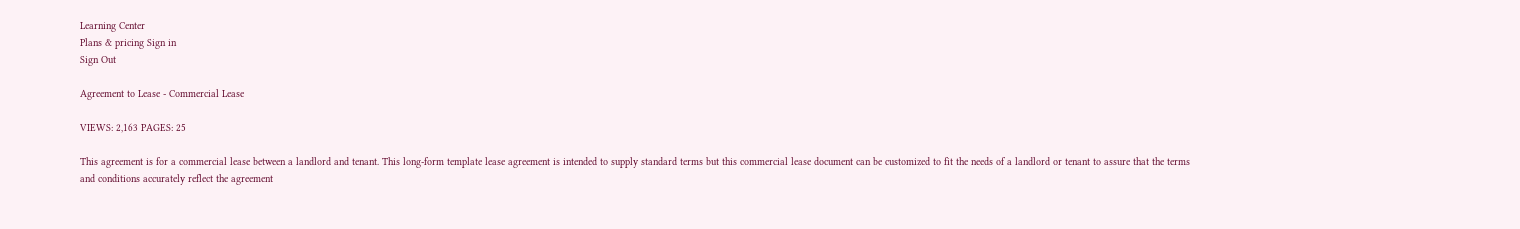Learning Center
Plans & pricing Sign in
Sign Out

Agreement to Lease - Commercial Lease

VIEWS: 2,163 PAGES: 25

This agreement is for a commercial lease between a landlord and tenant. This long-form template lease agreement is intended to supply standard terms but this commercial lease document can be customized to fit the needs of a landlord or tenant to assure that the terms and conditions accurately reflect the agreement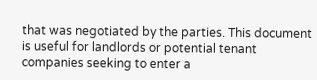that was negotiated by the parties. This document is useful for landlords or potential tenant companies seeking to enter a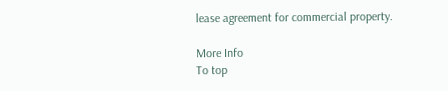lease agreement for commercial property.

More Info
To top